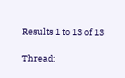Results 1 to 13 of 13

Thread: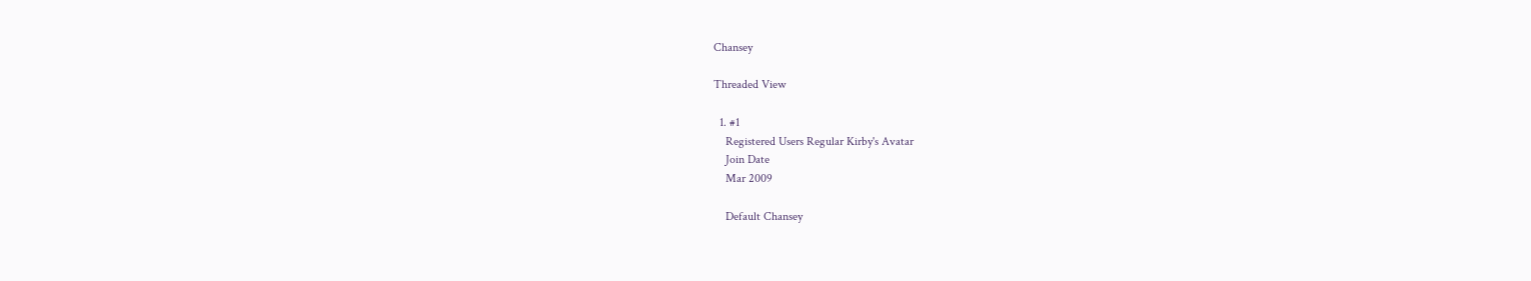Chansey

Threaded View

  1. #1
    Registered Users Regular Kirby's Avatar
    Join Date
    Mar 2009

    Default Chansey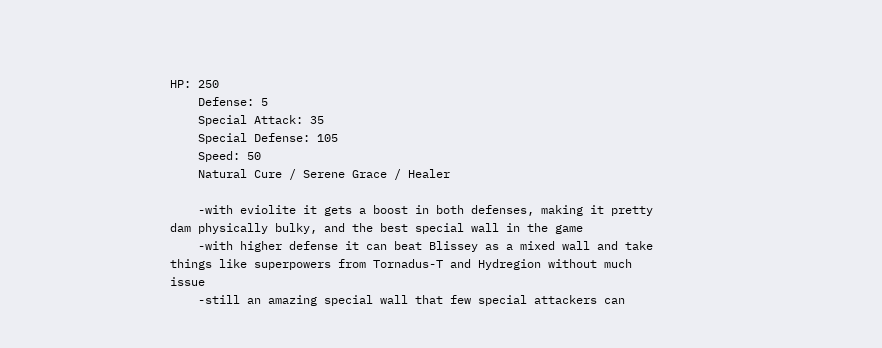HP: 250
    Defense: 5
    Special Attack: 35
    Special Defense: 105
    Speed: 50
    Natural Cure / Serene Grace / Healer

    -with eviolite it gets a boost in both defenses, making it pretty dam physically bulky, and the best special wall in the game
    -with higher defense it can beat Blissey as a mixed wall and take things like superpowers from Tornadus-T and Hydregion without much issue
    -still an amazing special wall that few special attackers can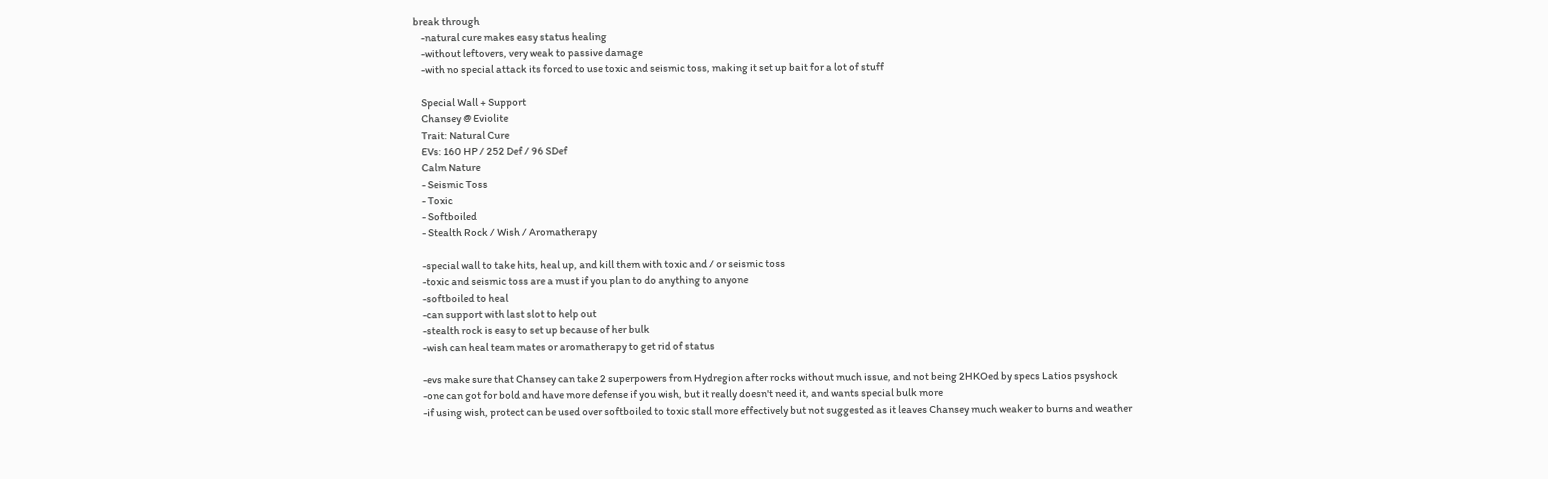break through
    -natural cure makes easy status healing
    -without leftovers, very weak to passive damage
    -with no special attack its forced to use toxic and seismic toss, making it set up bait for a lot of stuff

    Special Wall + Support
    Chansey @ Eviolite
    Trait: Natural Cure
    EVs: 160 HP / 252 Def / 96 SDef
    Calm Nature
    - Seismic Toss
    - Toxic
    - Softboiled
    - Stealth Rock / Wish / Aromatherapy

    -special wall to take hits, heal up, and kill them with toxic and / or seismic toss
    -toxic and seismic toss are a must if you plan to do anything to anyone
    -softboiled to heal
    -can support with last slot to help out
    -stealth rock is easy to set up because of her bulk
    -wish can heal team mates or aromatherapy to get rid of status

    -evs make sure that Chansey can take 2 superpowers from Hydregion after rocks without much issue, and not being 2HKOed by specs Latios psyshock
    -one can got for bold and have more defense if you wish, but it really doesn't need it, and wants special bulk more
    -if using wish, protect can be used over softboiled to toxic stall more effectively but not suggested as it leaves Chansey much weaker to burns and weather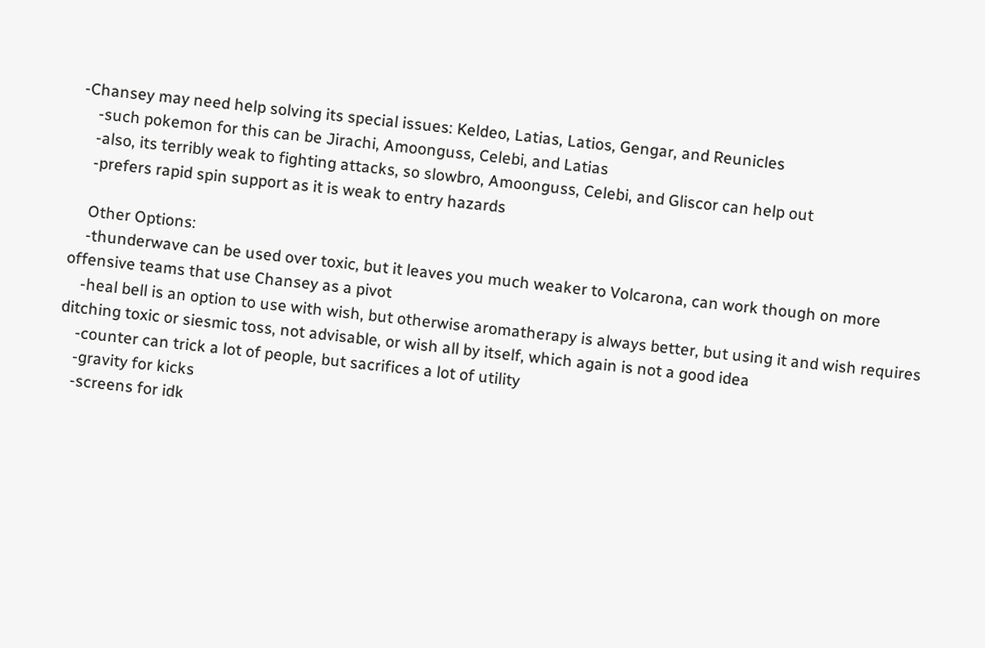-Chansey may need help solving its special issues: Keldeo, Latias, Latios, Gengar, and Reunicles
    -such pokemon for this can be Jirachi, Amoonguss, Celebi, and Latias
    -also, its terribly weak to fighting attacks, so slowbro, Amoonguss, Celebi, and Gliscor can help out
    -prefers rapid spin support as it is weak to entry hazards

    Other Options:
    -thunderwave can be used over toxic, but it leaves you much weaker to Volcarona, can work though on more offensive teams that use Chansey as a pivot
    -heal bell is an option to use with wish, but otherwise aromatherapy is always better, but using it and wish requires ditching toxic or siesmic toss, not advisable, or wish all by itself, which again is not a good idea
    -counter can trick a lot of people, but sacrifices a lot of utility
    -gravity for kicks
    -screens for idk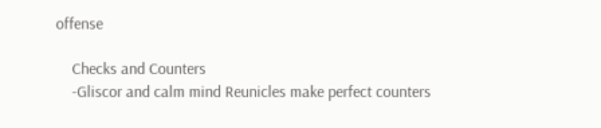offense

    Checks and Counters
    -Gliscor and calm mind Reunicles make perfect counters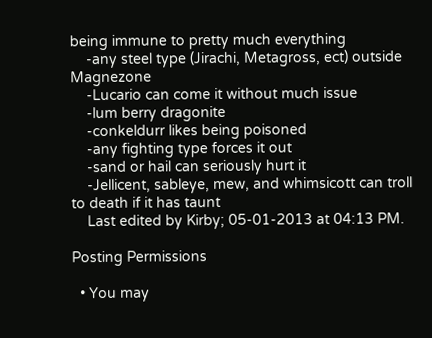being immune to pretty much everything
    -any steel type (Jirachi, Metagross, ect) outside Magnezone
    -Lucario can come it without much issue
    -lum berry dragonite
    -conkeldurr likes being poisoned
    -any fighting type forces it out
    -sand or hail can seriously hurt it
    -Jellicent, sableye, mew, and whimsicott can troll to death if it has taunt
    Last edited by Kirby; 05-01-2013 at 04:13 PM.

Posting Permissions

  • You may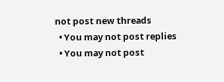not post new threads
  • You may not post replies
  • You may not post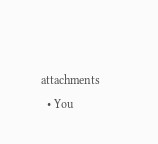attachments
  • You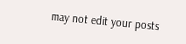may not edit your posts